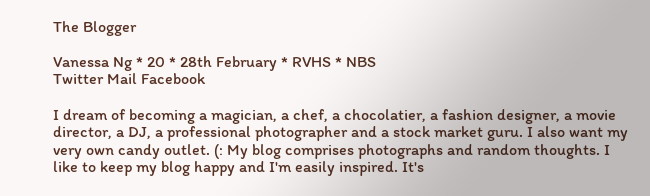The Blogger

Vanessa Ng * 20 * 28th February * RVHS * NBS
Twitter Mail Facebook

I dream of becoming a magician, a chef, a chocolatier, a fashion designer, a movie director, a DJ, a professional photographer and a stock market guru. I also want my very own candy outlet. (: My blog comprises photographs and random thoughts. I like to keep my blog happy and I'm easily inspired. It's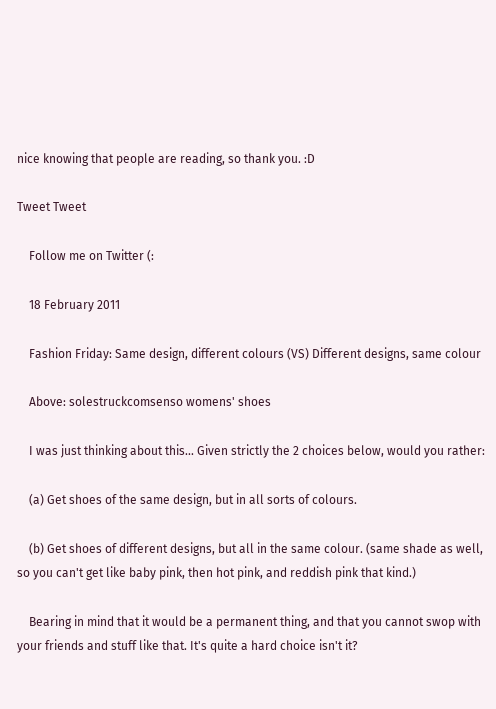nice knowing that people are reading, so thank you. :D

Tweet Tweet

    Follow me on Twitter (:

    18 February 2011

    Fashion Friday: Same design, different colours (VS) Different designs, same colour

    Above: solestruckcomsenso womens' shoes

    I was just thinking about this... Given strictly the 2 choices below, would you rather:

    (a) Get shoes of the same design, but in all sorts of colours.

    (b) Get shoes of different designs, but all in the same colour. (same shade as well, so you can't get like baby pink, then hot pink, and reddish pink that kind.)

    Bearing in mind that it would be a permanent thing, and that you cannot swop with your friends and stuff like that. It's quite a hard choice isn't it?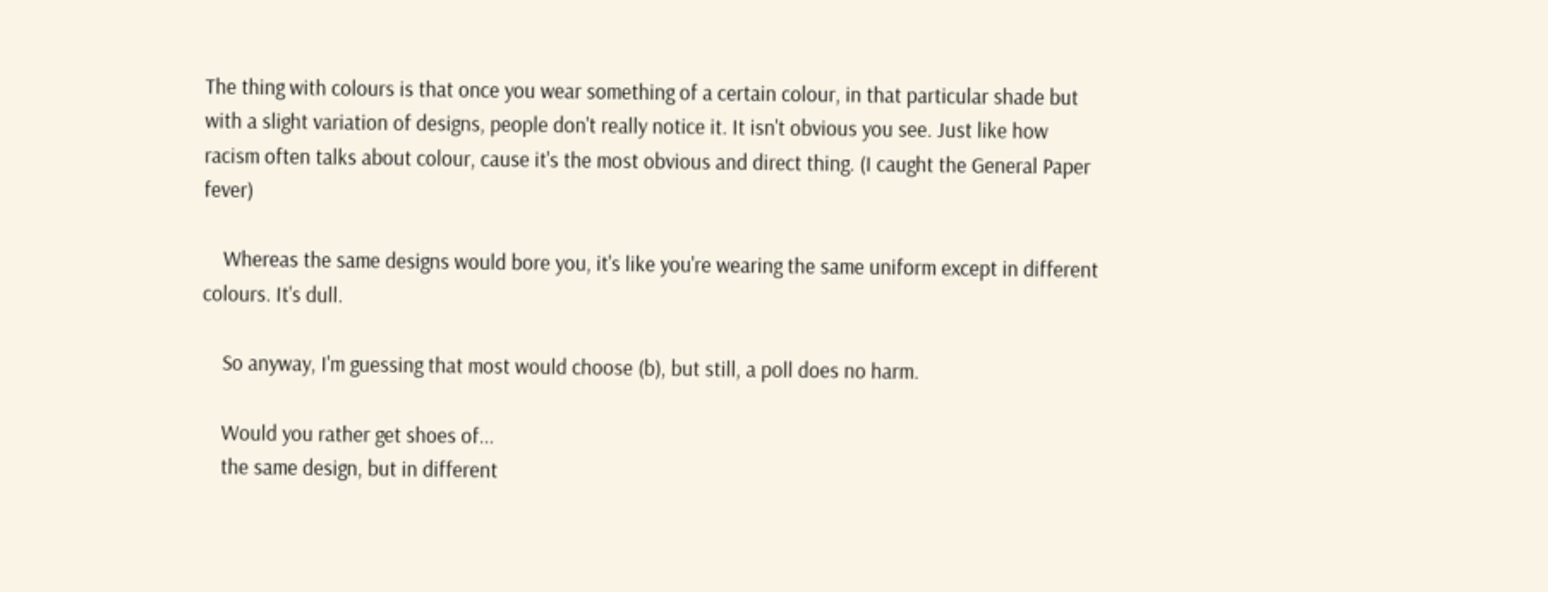The thing with colours is that once you wear something of a certain colour, in that particular shade but with a slight variation of designs, people don't really notice it. It isn't obvious you see. Just like how racism often talks about colour, cause it's the most obvious and direct thing. (I caught the General Paper fever)

    Whereas the same designs would bore you, it's like you're wearing the same uniform except in different colours. It's dull.

    So anyway, I'm guessing that most would choose (b), but still, a poll does no harm.

    Would you rather get shoes of...
    the same design, but in different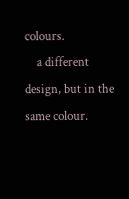colours.
    a different design, but in the same colour.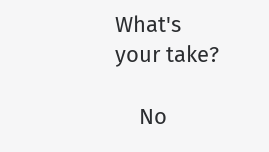What's your take?

    No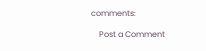comments:

    Post a Comment